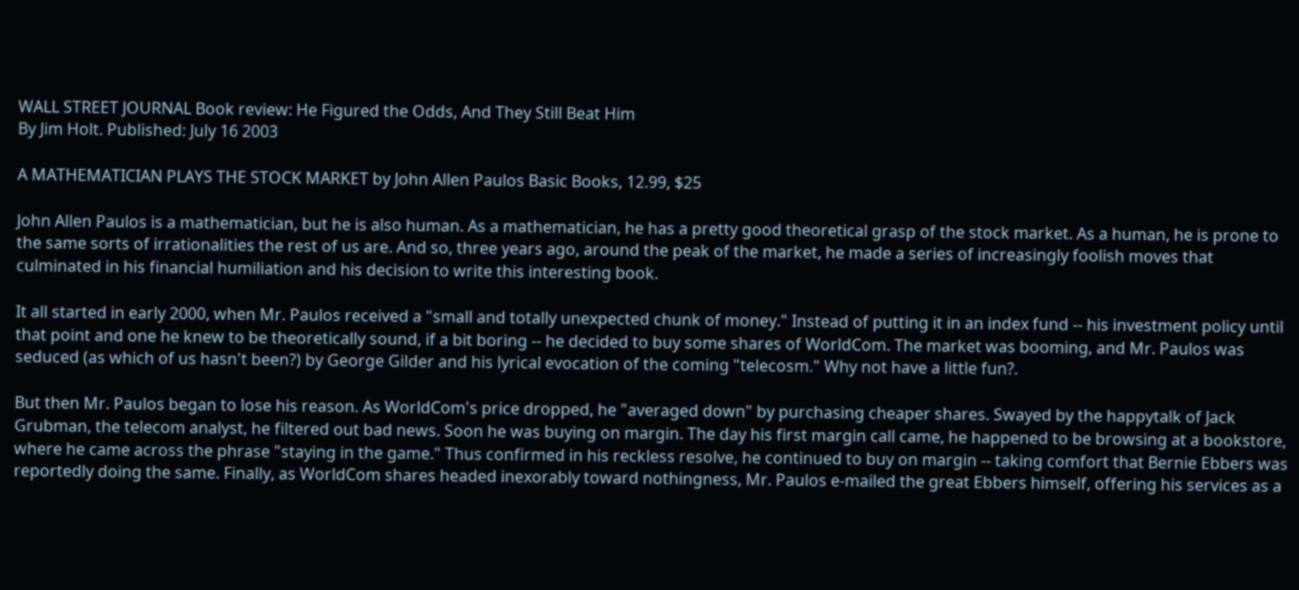WALL STREET JOURNAL Book review: He Figured the Odds, And They Still Beat Him
By Jim Holt. Published: July 16 2003

A MATHEMATICIAN PLAYS THE STOCK MARKET by John Allen Paulos Basic Books, 12.99, $25

John Allen Paulos is a mathematician, but he is also human. As a mathematician, he has a pretty good theoretical grasp of the stock market. As a human, he is prone to the same sorts of irrationalities the rest of us are. And so, three years ago, around the peak of the market, he made a series of increasingly foolish moves that culminated in his financial humiliation and his decision to write this interesting book.

It all started in early 2000, when Mr. Paulos received a "small and totally unexpected chunk of money." Instead of putting it in an index fund -- his investment policy until that point and one he knew to be theoretically sound, if a bit boring -- he decided to buy some shares of WorldCom. The market was booming, and Mr. Paulos was seduced (as which of us hasn't been?) by George Gilder and his lyrical evocation of the coming "telecosm." Why not have a little fun?.

But then Mr. Paulos began to lose his reason. As WorldCom's price dropped, he "averaged down" by purchasing cheaper shares. Swayed by the happytalk of Jack Grubman, the telecom analyst, he filtered out bad news. Soon he was buying on margin. The day his first margin call came, he happened to be browsing at a bookstore, where he came across the phrase "staying in the game." Thus confirmed in his reckless resolve, he continued to buy on margin -- taking comfort that Bernie Ebbers was reportedly doing the same. Finally, as WorldCom shares headed inexorably toward nothingness, Mr. Paulos e-mailed the great Ebbers himself, offering his services as a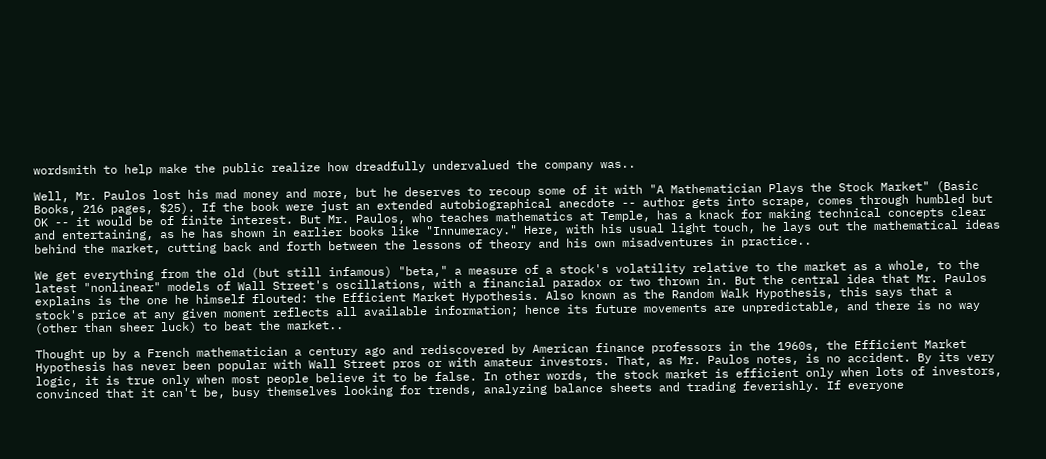wordsmith to help make the public realize how dreadfully undervalued the company was..

Well, Mr. Paulos lost his mad money and more, but he deserves to recoup some of it with "A Mathematician Plays the Stock Market" (Basic Books, 216 pages, $25). If the book were just an extended autobiographical anecdote -- author gets into scrape, comes through humbled but OK -- it would be of finite interest. But Mr. Paulos, who teaches mathematics at Temple, has a knack for making technical concepts clear and entertaining, as he has shown in earlier books like "Innumeracy." Here, with his usual light touch, he lays out the mathematical ideas behind the market, cutting back and forth between the lessons of theory and his own misadventures in practice..

We get everything from the old (but still infamous) "beta," a measure of a stock's volatility relative to the market as a whole, to the latest "nonlinear" models of Wall Street's oscillations, with a financial paradox or two thrown in. But the central idea that Mr. Paulos explains is the one he himself flouted: the Efficient Market Hypothesis. Also known as the Random Walk Hypothesis, this says that a stock's price at any given moment reflects all available information; hence its future movements are unpredictable, and there is no way (other than sheer luck) to beat the market..

Thought up by a French mathematician a century ago and rediscovered by American finance professors in the 1960s, the Efficient Market Hypothesis has never been popular with Wall Street pros or with amateur investors. That, as Mr. Paulos notes, is no accident. By its very logic, it is true only when most people believe it to be false. In other words, the stock market is efficient only when lots of investors, convinced that it can't be, busy themselves looking for trends, analyzing balance sheets and trading feverishly. If everyone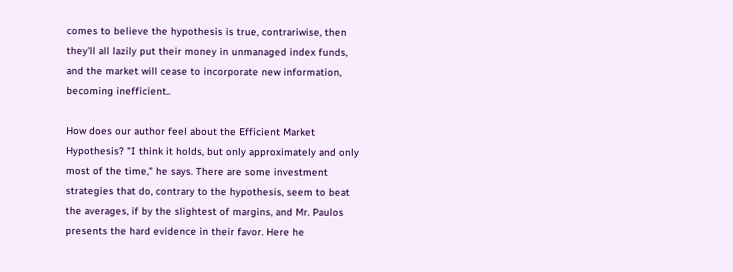comes to believe the hypothesis is true, contrariwise, then they'll all lazily put their money in unmanaged index funds, and the market will cease to incorporate new information, becoming inefficient..

How does our author feel about the Efficient Market Hypothesis? "I think it holds, but only approximately and only most of the time," he says. There are some investment strategies that do, contrary to the hypothesis, seem to beat the averages, if by the slightest of margins, and Mr. Paulos presents the hard evidence in their favor. Here he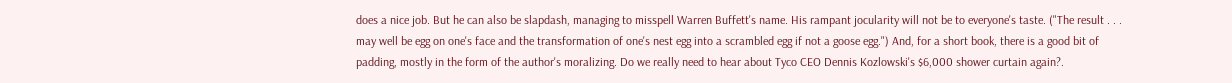does a nice job. But he can also be slapdash, managing to misspell Warren Buffett's name. His rampant jocularity will not be to everyone's taste. ("The result . . . may well be egg on one's face and the transformation of one's nest egg into a scrambled egg if not a goose egg.") And, for a short book, there is a good bit of padding, mostly in the form of the author's moralizing. Do we really need to hear about Tyco CEO Dennis Kozlowski's $6,000 shower curtain again?.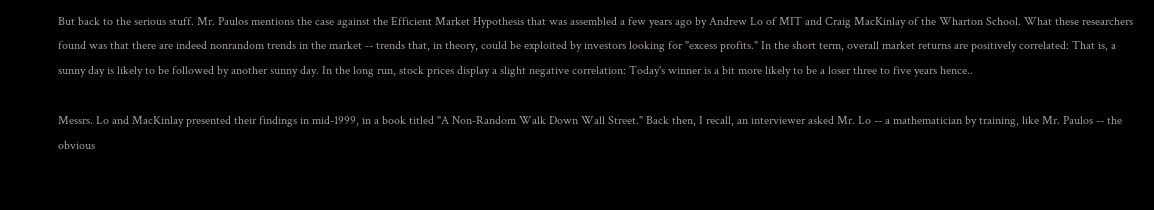But back to the serious stuff. Mr. Paulos mentions the case against the Efficient Market Hypothesis that was assembled a few years ago by Andrew Lo of MIT and Craig MacKinlay of the Wharton School. What these researchers found was that there are indeed nonrandom trends in the market -- trends that, in theory, could be exploited by investors looking for "excess profits." In the short term, overall market returns are positively correlated: That is, a sunny day is likely to be followed by another sunny day. In the long run, stock prices display a slight negative correlation: Today's winner is a bit more likely to be a loser three to five years hence..

Messrs. Lo and MacKinlay presented their findings in mid-1999, in a book titled "A Non-Random Walk Down Wall Street." Back then, I recall, an interviewer asked Mr. Lo -- a mathematician by training, like Mr. Paulos -- the obvious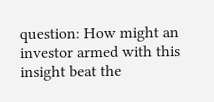question: How might an investor armed with this insight beat the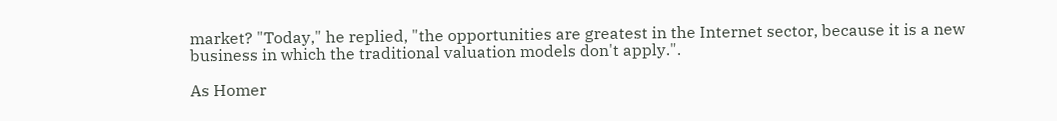market? "Today," he replied, "the opportunities are greatest in the Internet sector, because it is a new business in which the traditional valuation models don't apply.".

As Homer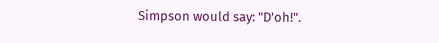Simpson would say: "D'oh!".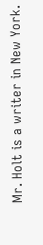Mr. Holt is a writer in New York.